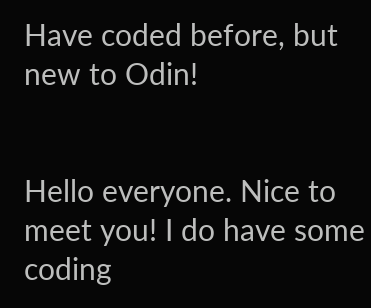Have coded before, but new to Odin!


Hello everyone. Nice to meet you! I do have some coding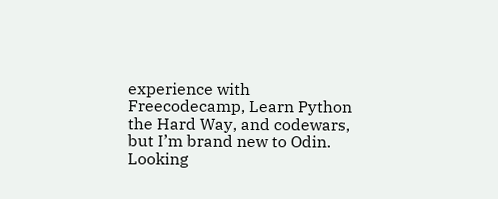experience with Freecodecamp, Learn Python the Hard Way, and codewars, but I’m brand new to Odin. Looking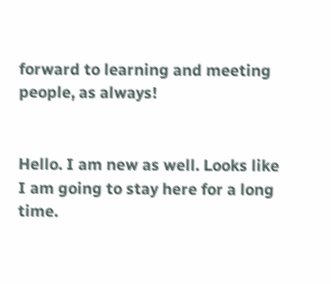forward to learning and meeting people, as always!


Hello. I am new as well. Looks like I am going to stay here for a long time.